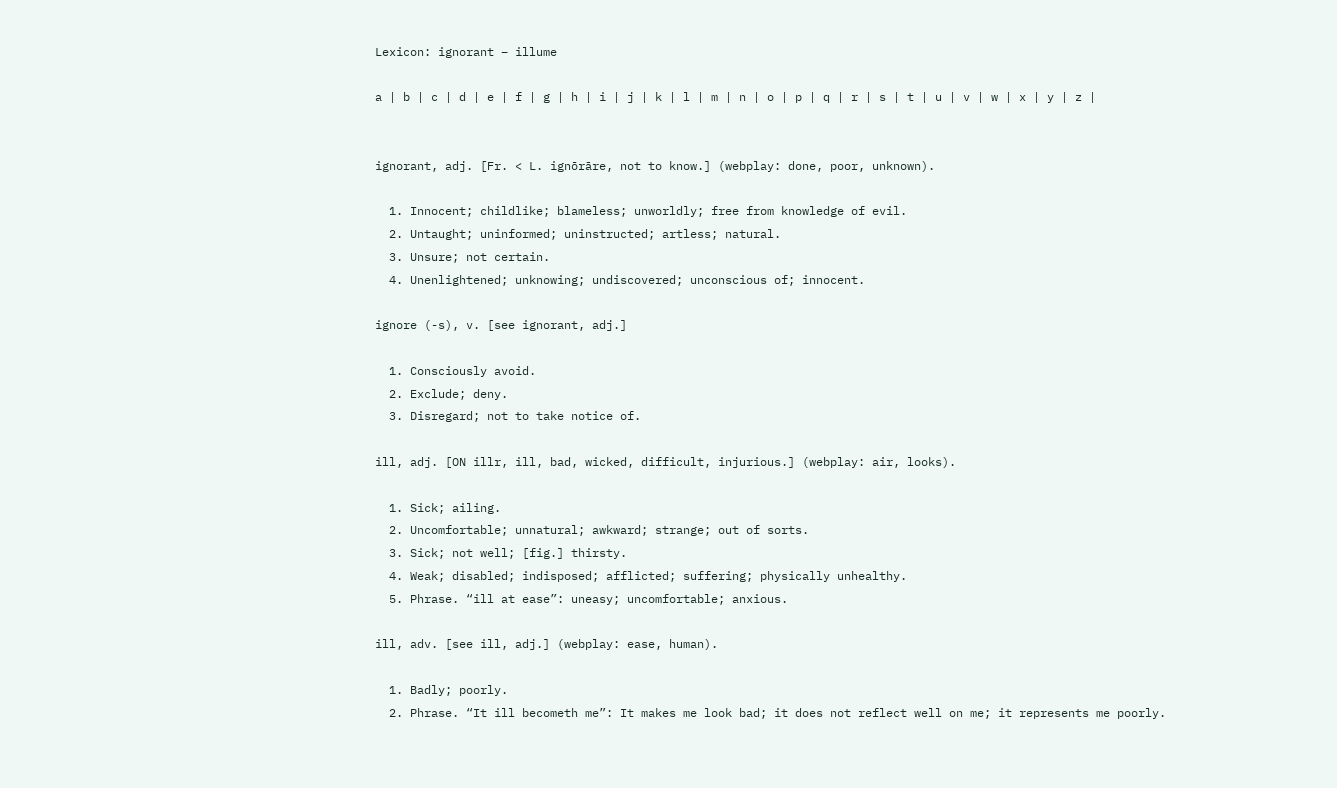Lexicon: ignorant – illume

a | b | c | d | e | f | g | h | i | j | k | l | m | n | o | p | q | r | s | t | u | v | w | x | y | z |


ignorant, adj. [Fr. < L. ignōrāre, not to know.] (webplay: done, poor, unknown).

  1. Innocent; childlike; blameless; unworldly; free from knowledge of evil.
  2. Untaught; uninformed; uninstructed; artless; natural.
  3. Unsure; not certain.
  4. Unenlightened; unknowing; undiscovered; unconscious of; innocent.

ignore (-s), v. [see ignorant, adj.]

  1. Consciously avoid.
  2. Exclude; deny.
  3. Disregard; not to take notice of.

ill, adj. [ON illr, ill, bad, wicked, difficult, injurious.] (webplay: air, looks).

  1. Sick; ailing.
  2. Uncomfortable; unnatural; awkward; strange; out of sorts.
  3. Sick; not well; [fig.] thirsty.
  4. Weak; disabled; indisposed; afflicted; suffering; physically unhealthy.
  5. Phrase. “ill at ease”: uneasy; uncomfortable; anxious.

ill, adv. [see ill, adj.] (webplay: ease, human).

  1. Badly; poorly.
  2. Phrase. “It ill becometh me”: It makes me look bad; it does not reflect well on me; it represents me poorly.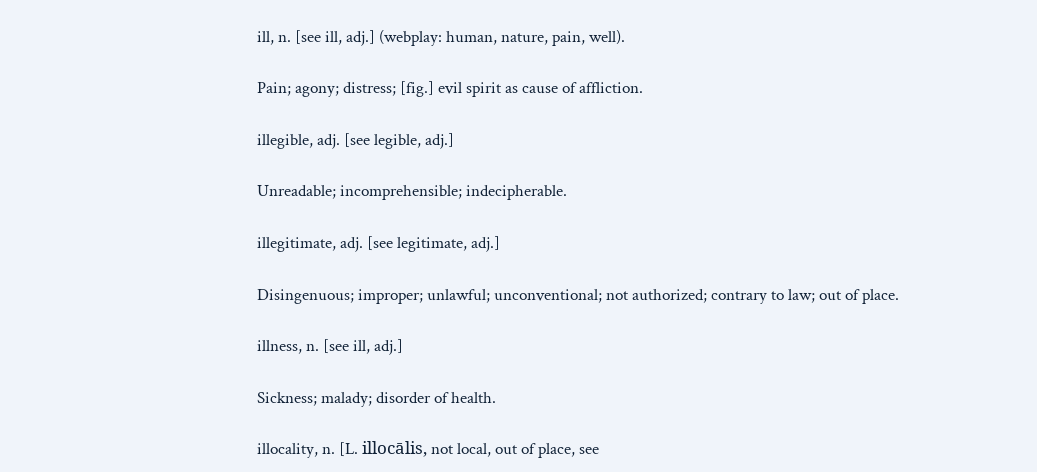ill, n. [see ill, adj.] (webplay: human, nature, pain, well).

Pain; agony; distress; [fig.] evil spirit as cause of affliction.

illegible, adj. [see legible, adj.]

Unreadable; incomprehensible; indecipherable.

illegitimate, adj. [see legitimate, adj.]

Disingenuous; improper; unlawful; unconventional; not authorized; contrary to law; out of place.

illness, n. [see ill, adj.]

Sickness; malady; disorder of health.

illocality, n. [L. illocālis, not local, out of place, see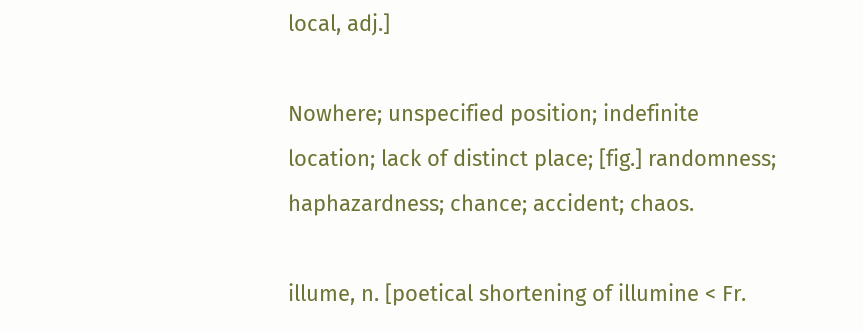local, adj.]

Nowhere; unspecified position; indefinite location; lack of distinct place; [fig.] randomness; haphazardness; chance; accident; chaos.

illume, n. [poetical shortening of illumine < Fr.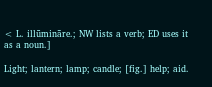< L. illūmināre.; NW lists a verb; ED uses it as a noun.]

Light; lantern; lamp; candle; [fig.] help; aid.